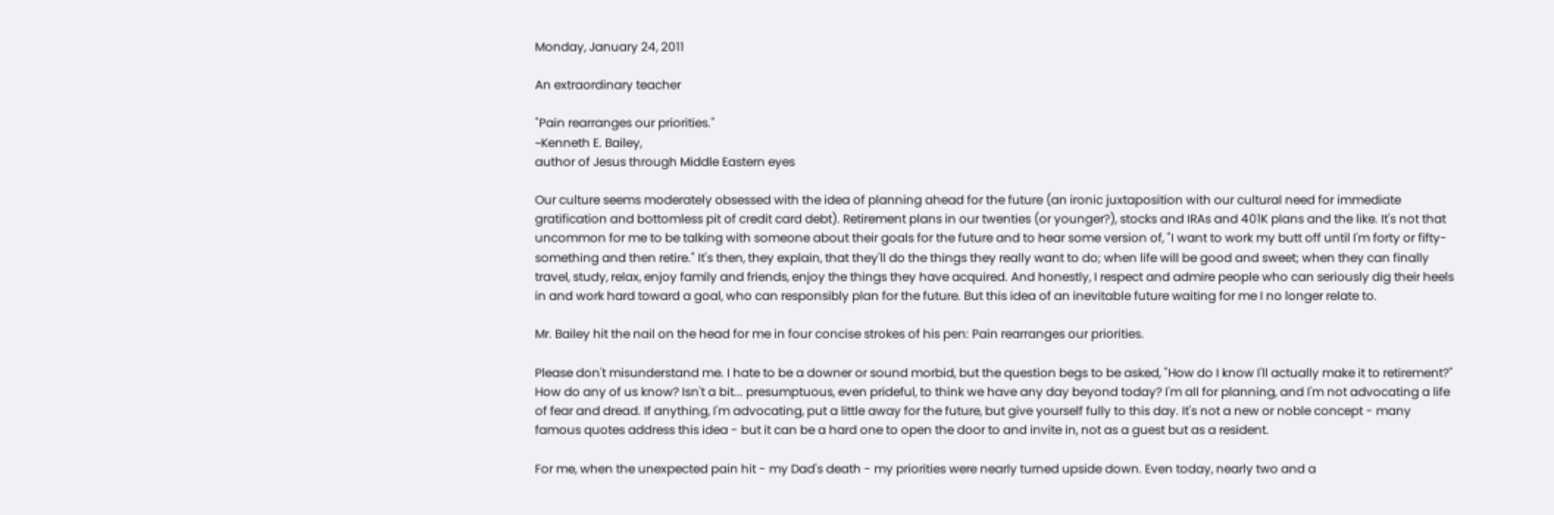Monday, January 24, 2011

An extraordinary teacher

"Pain rearranges our priorities."
~Kenneth E. Bailey,
author of Jesus through Middle Eastern eyes

Our culture seems moderately obsessed with the idea of planning ahead for the future (an ironic juxtaposition with our cultural need for immediate gratification and bottomless pit of credit card debt). Retirement plans in our twenties (or younger?), stocks and IRAs and 401K plans and the like. It's not that uncommon for me to be talking with someone about their goals for the future and to hear some version of, "I want to work my butt off until I'm forty or fifty-something and then retire." It's then, they explain, that they'll do the things they really want to do; when life will be good and sweet; when they can finally travel, study, relax, enjoy family and friends, enjoy the things they have acquired. And honestly, I respect and admire people who can seriously dig their heels in and work hard toward a goal, who can responsibly plan for the future. But this idea of an inevitable future waiting for me I no longer relate to.

Mr. Bailey hit the nail on the head for me in four concise strokes of his pen: Pain rearranges our priorities.

Please don't misunderstand me. I hate to be a downer or sound morbid, but the question begs to be asked, "How do I know I'll actually make it to retirement?" How do any of us know? Isn't a bit... presumptuous, even prideful, to think we have any day beyond today? I'm all for planning, and I'm not advocating a life of fear and dread. If anything, I'm advocating, put a little away for the future, but give yourself fully to this day. It's not a new or noble concept - many famous quotes address this idea - but it can be a hard one to open the door to and invite in, not as a guest but as a resident.

For me, when the unexpected pain hit - my Dad's death - my priorities were nearly turned upside down. Even today, nearly two and a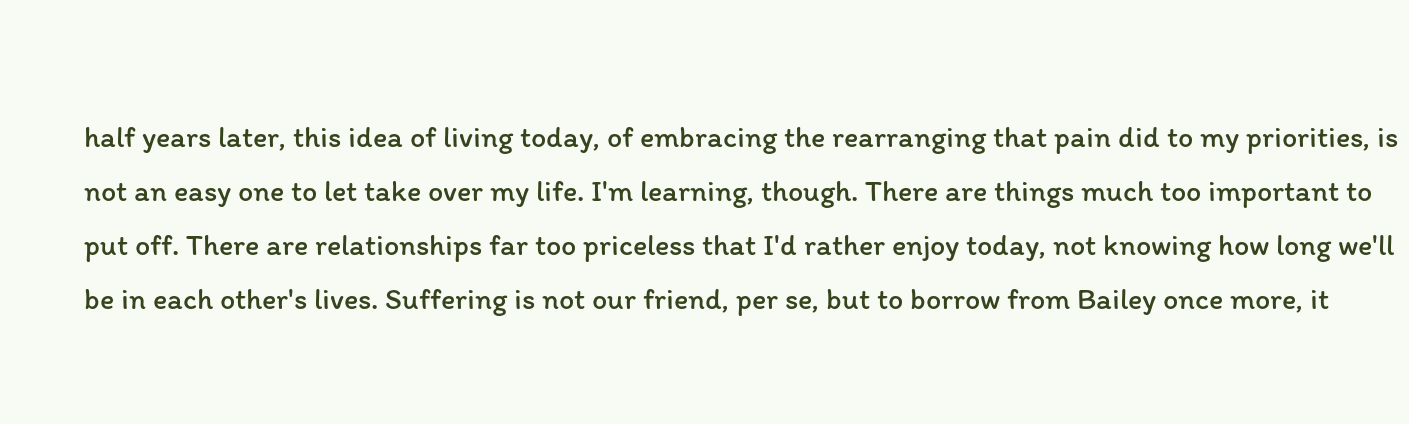half years later, this idea of living today, of embracing the rearranging that pain did to my priorities, is not an easy one to let take over my life. I'm learning, though. There are things much too important to put off. There are relationships far too priceless that I'd rather enjoy today, not knowing how long we'll be in each other's lives. Suffering is not our friend, per se, but to borrow from Bailey once more, it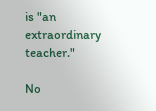is "an extraordinary teacher."

No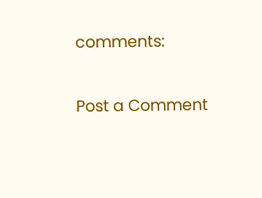comments:

Post a Comment